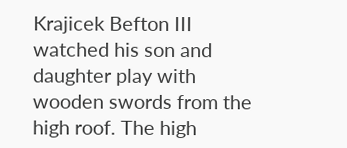Krajicek Befton III watched his son and daughter play with wooden swords from the high roof. The high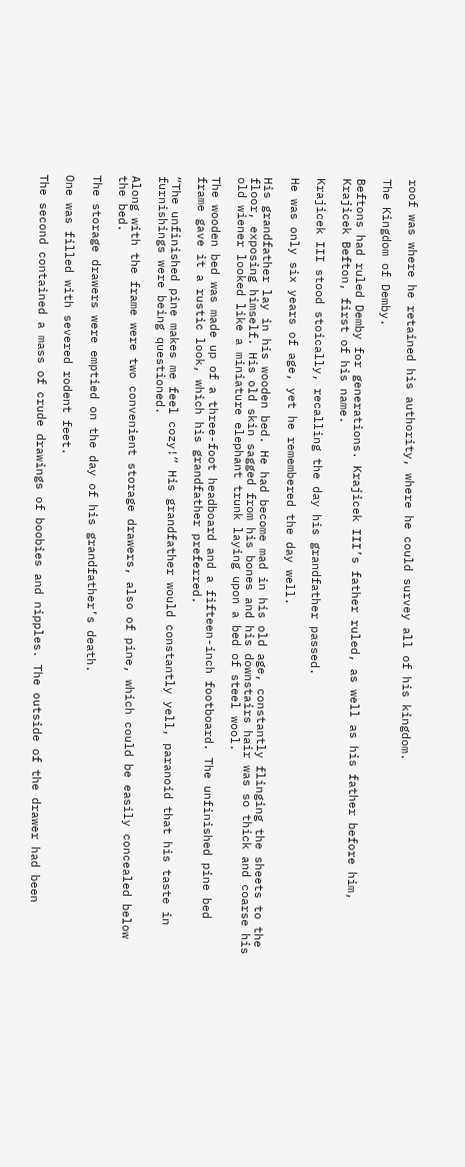roof was where he retained his authority, where he could survey all of his kingdom.

The Kingdom of Demby.

Beftons had ruled Demby for generations. Krajicek III’s father ruled, as well as his father before him, Krajicek Befton, first of his name.

Krajicek III stood stoically, recalling the day his grandfather passed.

He was only six years of age, yet he remembered the day well.

His grandfather lay in his wooden bed. He had become mad in his old age, constantly flinging the sheets to the floor, exposing himself. His old skin sagged from his bones and his downstairs hair was so thick and coarse his old wiener looked like a miniature elephant trunk laying upon a bed of steel wool.

The wooden bed was made up of a three-foot headboard and a fifteen-inch footboard. The unfinished pine bed frame gave it a rustic look, which his grandfather preferred.

“The unfinished pine makes me feel cozy!” His grandfather would constantly yell, paranoid that his taste in furnishings were being questioned.

Along with the frame were two convenient storage drawers, also of pine, which could be easily concealed below the bed.

The storage drawers were emptied on the day of his grandfather’s death.

One was filled with severed rodent feet.

The second contained a mass of crude drawings of boobies and nipples. The outside of the drawer had been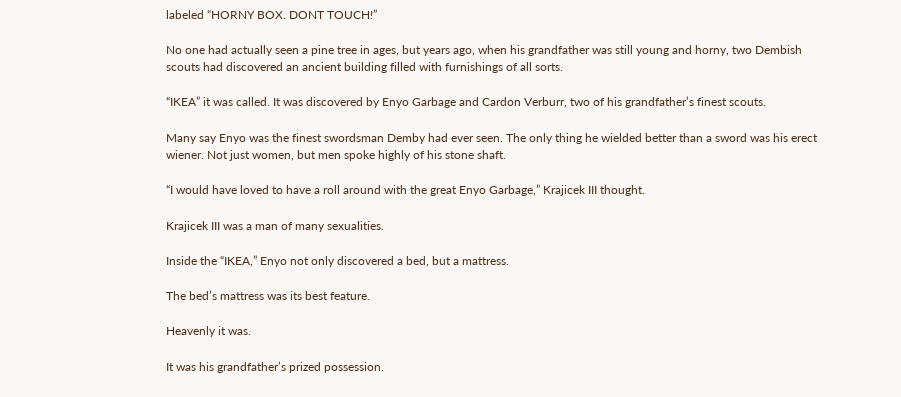labeled “HORNY BOX. DONT TOUCH!”

No one had actually seen a pine tree in ages, but years ago, when his grandfather was still young and horny, two Dembish scouts had discovered an ancient building filled with furnishings of all sorts.

“IKEA” it was called. It was discovered by Enyo Garbage and Cardon Verburr, two of his grandfather’s finest scouts.

Many say Enyo was the finest swordsman Demby had ever seen. The only thing he wielded better than a sword was his erect wiener. Not just women, but men spoke highly of his stone shaft.

“I would have loved to have a roll around with the great Enyo Garbage,” Krajicek III thought.

Krajicek III was a man of many sexualities.

Inside the “IKEA,” Enyo not only discovered a bed, but a mattress.

The bed’s mattress was its best feature.

Heavenly it was.

It was his grandfather’s prized possession.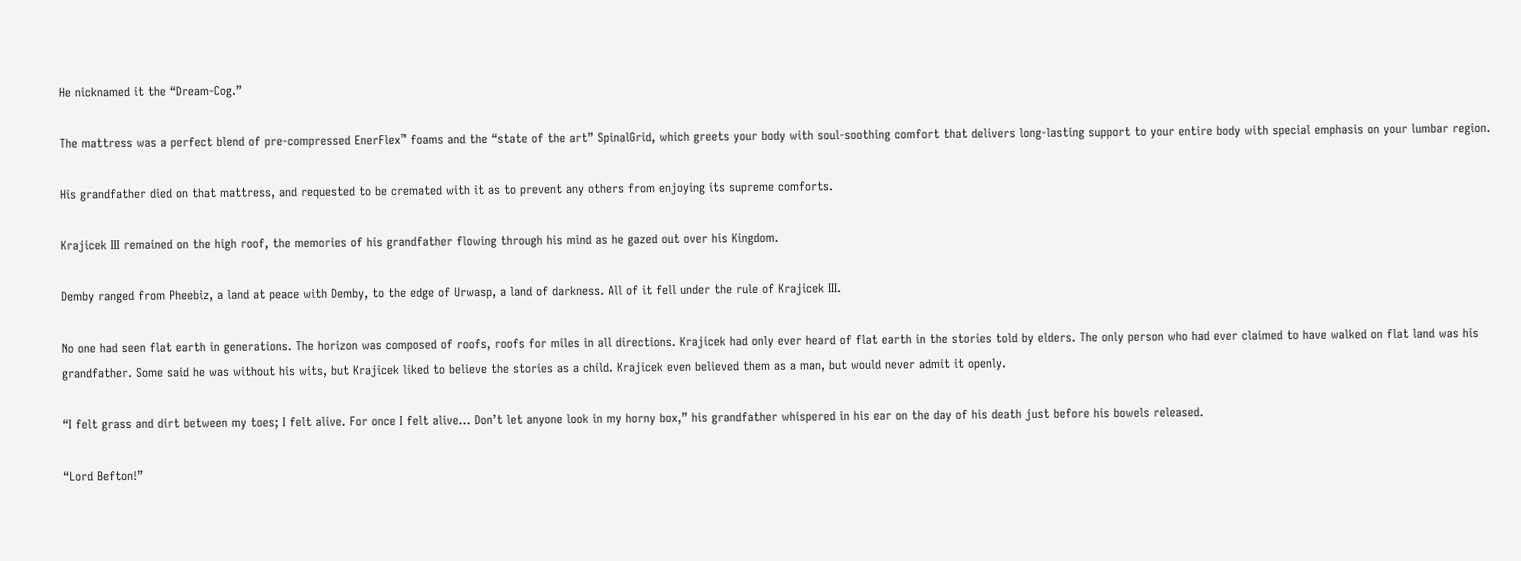He nicknamed it the “Dream-Cog.”

The mattress was a perfect blend of pre-compressed EnerFlex™ foams and the “state of the art” SpinalGrid, which greets your body with soul-soothing comfort that delivers long-lasting support to your entire body with special emphasis on your lumbar region.

His grandfather died on that mattress, and requested to be cremated with it as to prevent any others from enjoying its supreme comforts.

Krajicek III remained on the high roof, the memories of his grandfather flowing through his mind as he gazed out over his Kingdom.

Demby ranged from Pheebiz, a land at peace with Demby, to the edge of Urwasp, a land of darkness. All of it fell under the rule of Krajicek III.

No one had seen flat earth in generations. The horizon was composed of roofs, roofs for miles in all directions. Krajicek had only ever heard of flat earth in the stories told by elders. The only person who had ever claimed to have walked on flat land was his grandfather. Some said he was without his wits, but Krajicek liked to believe the stories as a child. Krajicek even believed them as a man, but would never admit it openly.

“I felt grass and dirt between my toes; I felt alive. For once I felt alive… Don’t let anyone look in my horny box,” his grandfather whispered in his ear on the day of his death just before his bowels released.

“Lord Befton!”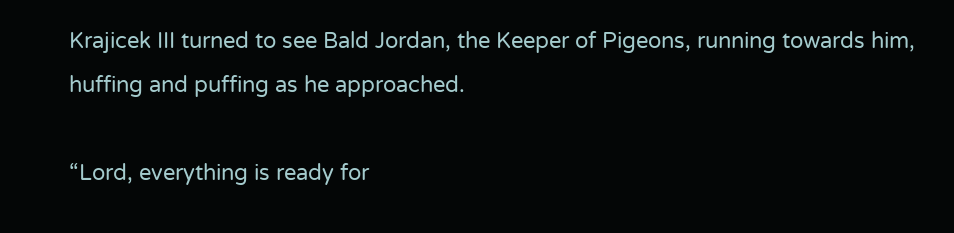Krajicek III turned to see Bald Jordan, the Keeper of Pigeons, running towards him, huffing and puffing as he approached.

“Lord, everything is ready for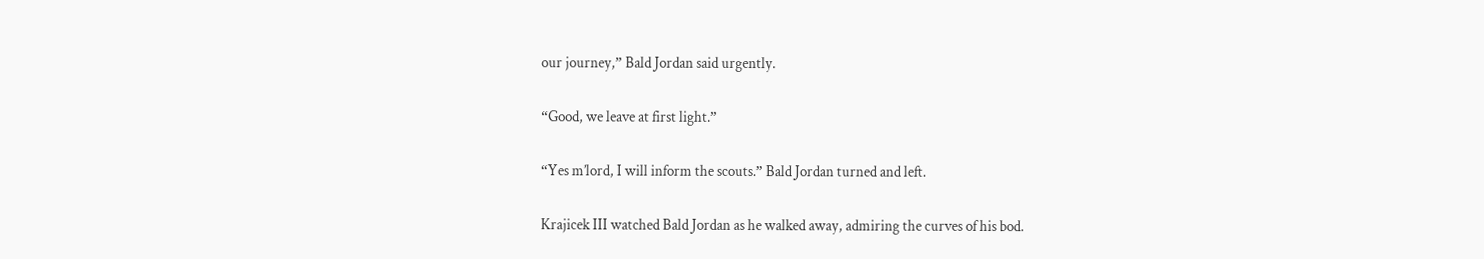our journey,” Bald Jordan said urgently.

“Good, we leave at first light.”

“Yes m’lord, I will inform the scouts.” Bald Jordan turned and left.

Krajicek III watched Bald Jordan as he walked away, admiring the curves of his bod.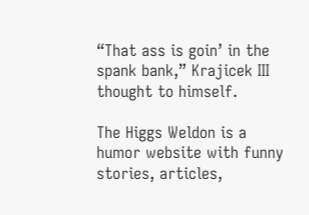“That ass is goin’ in the spank bank,” Krajicek III thought to himself.

The Higgs Weldon is a humor website with funny stories, articles,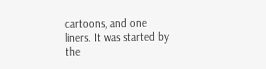cartoons, and one liners. It was started by the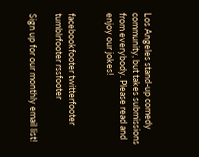Los Angeles stand-up comedy community, but takes submissions from everybody. Please read and enjoy our jokes!


facebookfooter twitterfooter tumblrfooter rssfooter

Sign up for our monthly email list!